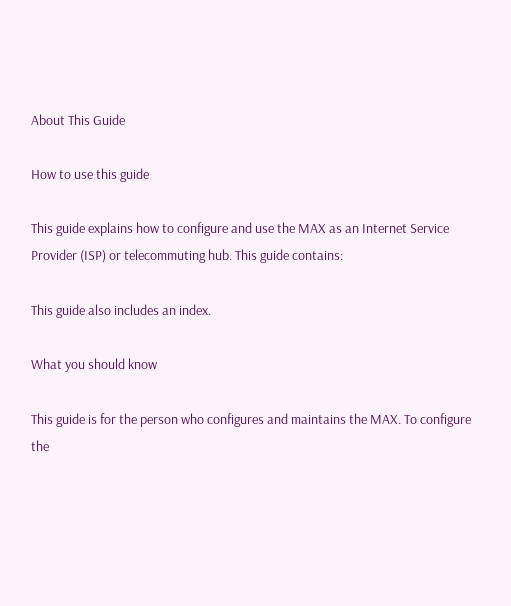About This Guide

How to use this guide

This guide explains how to configure and use the MAX as an Internet Service Provider (ISP) or telecommuting hub. This guide contains:

This guide also includes an index.

What you should know

This guide is for the person who configures and maintains the MAX. To configure the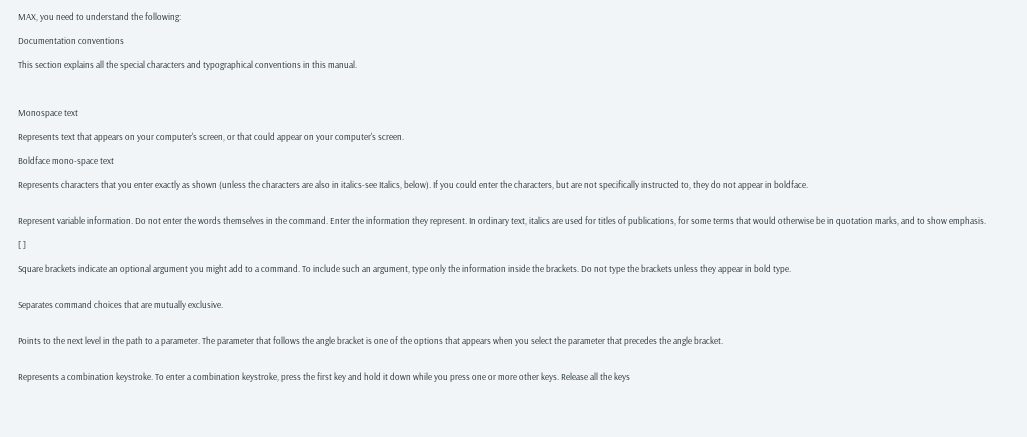MAX, you need to understand the following:

Documentation conventions

This section explains all the special characters and typographical conventions in this manual.



Monospace text

Represents text that appears on your computer's screen, or that could appear on your computer's screen.

Boldface mono-space text

Represents characters that you enter exactly as shown (unless the characters are also in italics-see Italics, below). If you could enter the characters, but are not specifically instructed to, they do not appear in boldface.


Represent variable information. Do not enter the words themselves in the command. Enter the information they represent. In ordinary text, italics are used for titles of publications, for some terms that would otherwise be in quotation marks, and to show emphasis.

[ ]

Square brackets indicate an optional argument you might add to a command. To include such an argument, type only the information inside the brackets. Do not type the brackets unless they appear in bold type.


Separates command choices that are mutually exclusive.


Points to the next level in the path to a parameter. The parameter that follows the angle bracket is one of the options that appears when you select the parameter that precedes the angle bracket.


Represents a combination keystroke. To enter a combination keystroke, press the first key and hold it down while you press one or more other keys. Release all the keys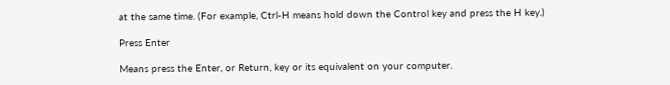at the same time. (For example, Ctrl-H means hold down the Control key and press the H key.)

Press Enter

Means press the Enter, or Return, key or its equivalent on your computer.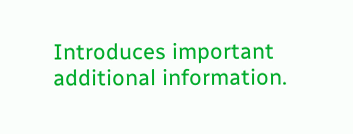Introduces important additional information.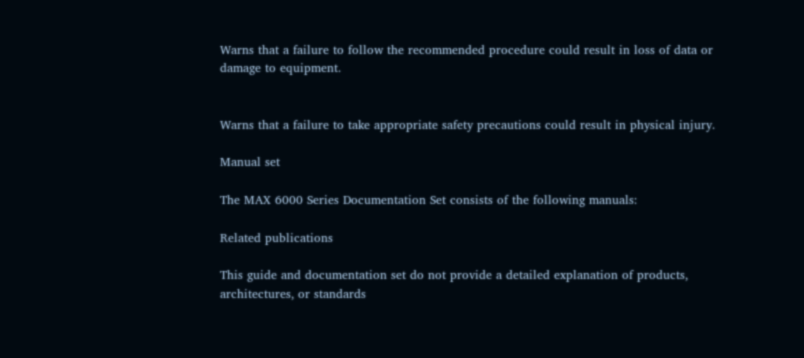Warns that a failure to follow the recommended procedure could result in loss of data or damage to equipment.


Warns that a failure to take appropriate safety precautions could result in physical injury.

Manual set

The MAX 6000 Series Documentation Set consists of the following manuals:

Related publications

This guide and documentation set do not provide a detailed explanation of products, architectures, or standards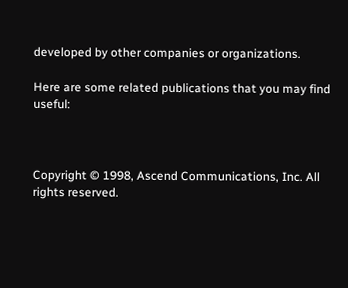developed by other companies or organizations.

Here are some related publications that you may find useful:



Copyright © 1998, Ascend Communications, Inc. All rights reserved.